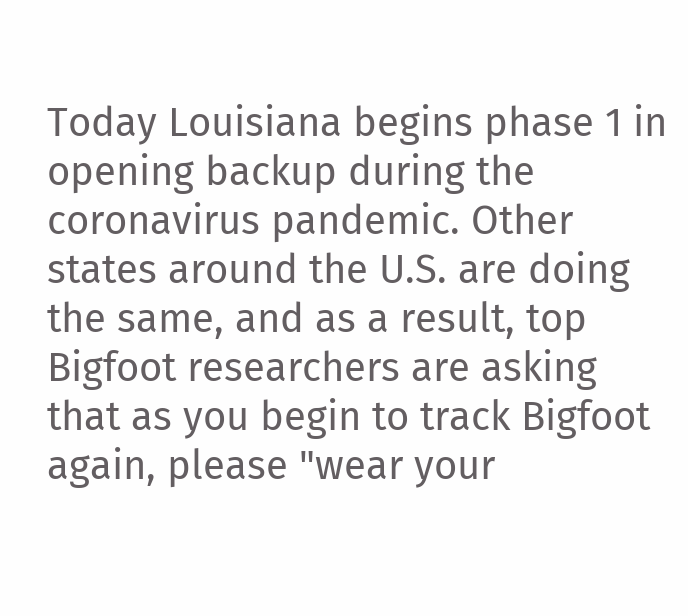Today Louisiana begins phase 1 in opening backup during the coronavirus pandemic. Other states around the U.S. are doing the same, and as a result, top Bigfoot researchers are asking that as you begin to track Bigfoot again, please "wear your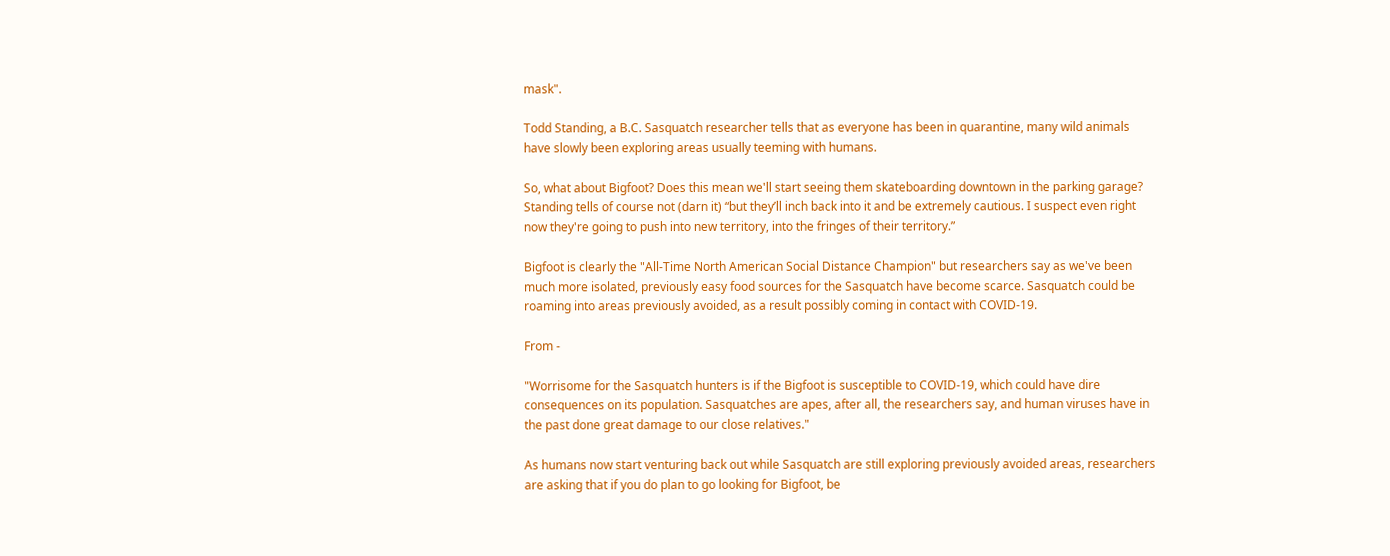mask".

Todd Standing, a B.C. Sasquatch researcher tells that as everyone has been in quarantine, many wild animals have slowly been exploring areas usually teeming with humans.

So, what about Bigfoot? Does this mean we'll start seeing them skateboarding downtown in the parking garage? Standing tells of course not (darn it) “but they’ll inch back into it and be extremely cautious. I suspect even right now they're going to push into new territory, into the fringes of their territory.”

Bigfoot is clearly the "All-Time North American Social Distance Champion" but researchers say as we've been much more isolated, previously easy food sources for the Sasquatch have become scarce. Sasquatch could be roaming into areas previously avoided, as a result possibly coming in contact with COVID-19.

From -

"Worrisome for the Sasquatch hunters is if the Bigfoot is susceptible to COVID-19, which could have dire consequences on its population. Sasquatches are apes, after all, the researchers say, and human viruses have in the past done great damage to our close relatives."

As humans now start venturing back out while Sasquatch are still exploring previously avoided areas, researchers are asking that if you do plan to go looking for Bigfoot, be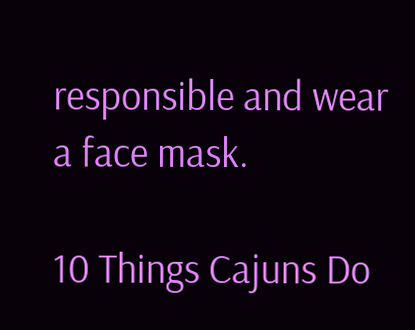responsible and wear a face mask.

10 Things Cajuns Do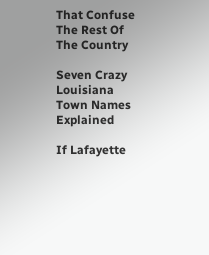That Confuse The Rest Of The Country

Seven Crazy Louisiana Town Names Explained

If Lafayette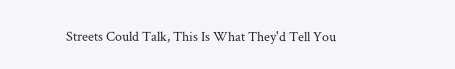Streets Could Talk, This Is What They'd Tell You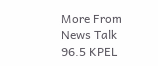More From News Talk 96.5 KPEL